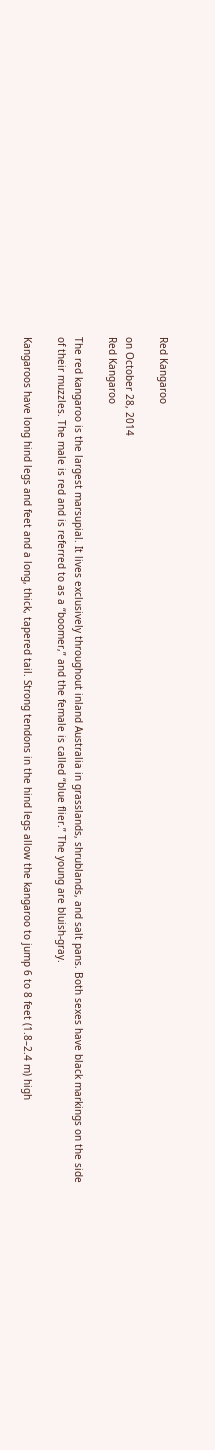Red Kangaroo

on October 28, 2014
Red Kangaroo

The red kangaroo is the largest marsupial. It lives exclusively throughout inland Australia in grasslands, shrublands, and salt pans. Both sexes have black markings on the side of their muzzles. The male is red and is referred to as a “boomer,” and the female is called “blue flier.” The young are bluish-gray.

Kangaroos have long hind legs and feet and a long, thick, tapered tail. Strong tendons in the hind legs allow the kangaroo to jump 6 to 8 feet (1.8–2.4 m) high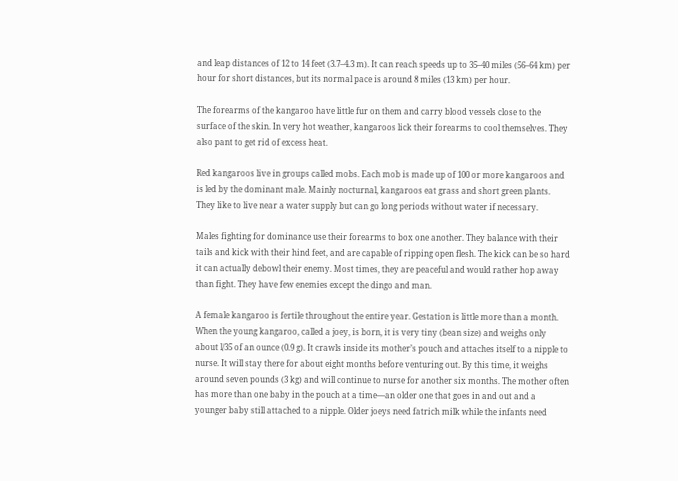and leap distances of 12 to 14 feet (3.7–4.3 m). It can reach speeds up to 35–40 miles (56–64 km) per hour for short distances, but its normal pace is around 8 miles (13 km) per hour.

The forearms of the kangaroo have little fur on them and carry blood vessels close to the surface of the skin. In very hot weather, kangaroos lick their forearms to cool themselves. They also pant to get rid of excess heat.

Red kangaroos live in groups called mobs. Each mob is made up of 100 or more kangaroos and is led by the dominant male. Mainly nocturnal, kangaroos eat grass and short green plants. They like to live near a water supply but can go long periods without water if necessary.

Males fighting for dominance use their forearms to box one another. They balance with their tails and kick with their hind feet, and are capable of ripping open flesh. The kick can be so hard it can actually debowl their enemy. Most times, they are peaceful and would rather hop away than fight. They have few enemies except the dingo and man.

A female kangaroo is fertile throughout the entire year. Gestation is little more than a month. When the young kangaroo, called a joey, is born, it is very tiny (bean size) and weighs only about l/35 of an ounce (0.9 g). It crawls inside its mother’s pouch and attaches itself to a nipple to nurse. It will stay there for about eight months before venturing out. By this time, it weighs around seven pounds (3 kg) and will continue to nurse for another six months. The mother often has more than one baby in the pouch at a time—an older one that goes in and out and a younger baby still attached to a nipple. Older joeys need fatrich milk while the infants need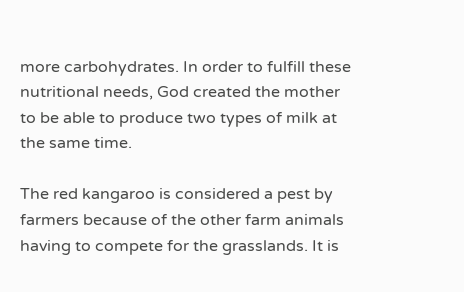more carbohydrates. In order to fulfill these nutritional needs, God created the mother to be able to produce two types of milk at the same time.

The red kangaroo is considered a pest by farmers because of the other farm animals having to compete for the grasslands. It is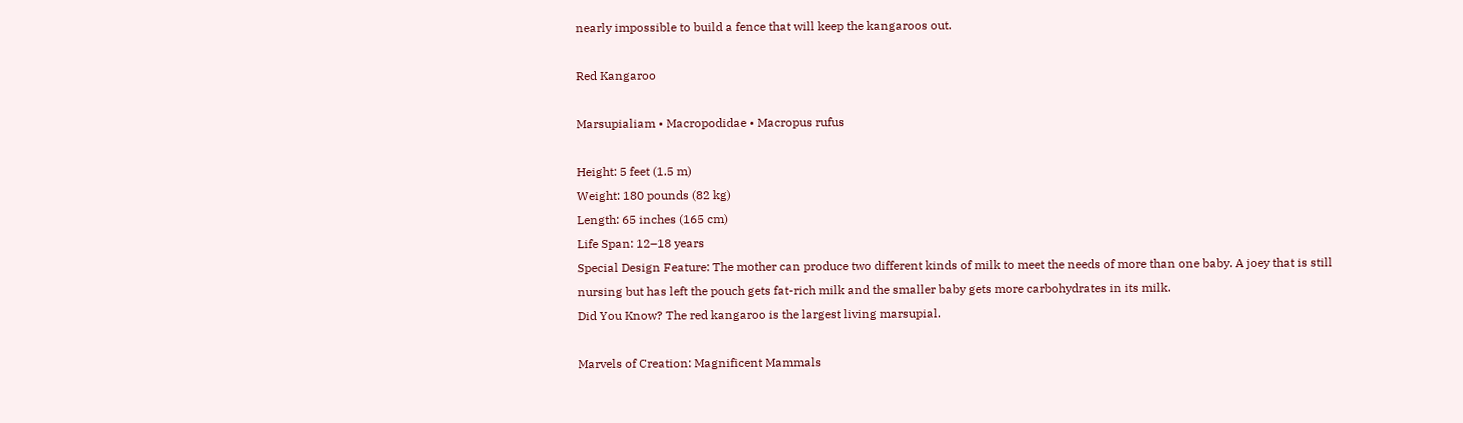nearly impossible to build a fence that will keep the kangaroos out.

Red Kangaroo

Marsupialiam • Macropodidae • Macropus rufus

Height: 5 feet (1.5 m)
Weight: 180 pounds (82 kg)
Length: 65 inches (165 cm)
Life Span: 12–18 years
Special Design Feature: The mother can produce two different kinds of milk to meet the needs of more than one baby. A joey that is still nursing but has left the pouch gets fat-rich milk and the smaller baby gets more carbohydrates in its milk.
Did You Know? The red kangaroo is the largest living marsupial.

Marvels of Creation: Magnificent Mammals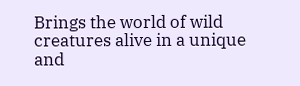Brings the world of wild creatures alive in a unique and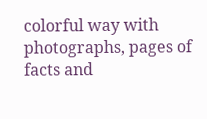colorful way with photographs, pages of facts and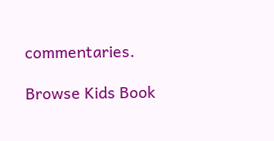commentaries.

Browse Kids Book